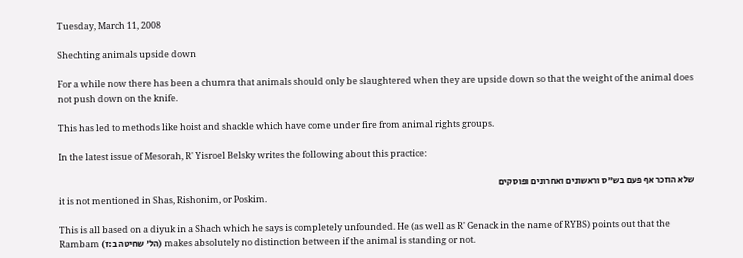Tuesday, March 11, 2008

Shechting animals upside down

For a while now there has been a chumra that animals should only be slaughtered when they are upside down so that the weight of the animal does not push down on the knife.

This has led to methods like hoist and shackle which have come under fire from animal rights groups.

In the latest issue of Mesorah, R' Yisroel Belsky writes the following about this practice:

שלא הוזכר אף פעם בש"ס וראשונים ואחרונים ופוסקים
it is not mentioned in Shas, Rishonim, or Poskim.

This is all based on a diyuk in a Shach which he says is completely unfounded. He (as well as R' Genack in the name of RYBS) points out that the Rambam (הל' שחיטה ב:ז) makes absolutely no distinction between if the animal is standing or not.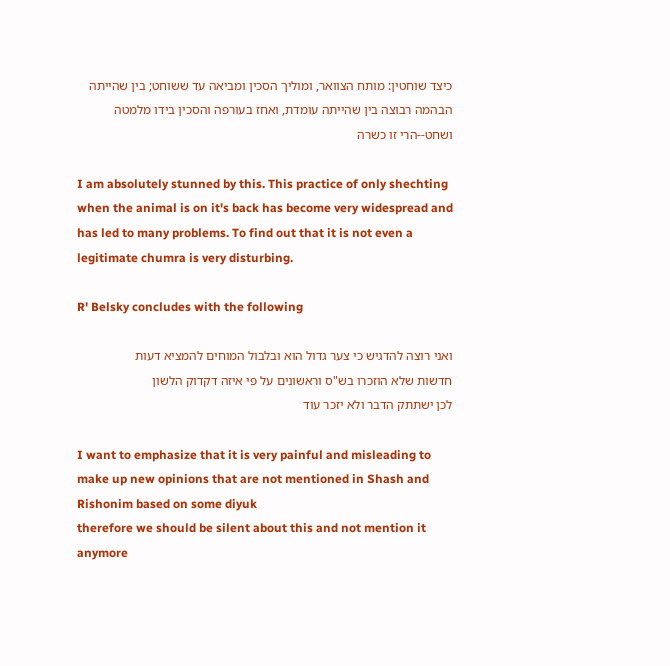כיצד שוחטין: מותח הצוואר, ומוליך הסכין ומביאה עד ששוחט; בין שהייתה הבהמה רבוצה בין שהייתה עומדת, ואחז בעורפה והסכין בידו מלמטה ושחט--הרי זו כשרה

I am absolutely stunned by this. This practice of only shechting when the animal is on it's back has become very widespread and has led to many problems. To find out that it is not even a legitimate chumra is very disturbing.

R' Belsky concludes with the following

ואני רוצה להדגיש כי צער גדול הוא ובלבול המוחים להמציא דעות
חדשות שלא הוזכרו בש"ס וראשונים על פי איזה דקדוק הלשון
לכן ישתתק הדבר ולא יזכר עוד

I want to emphasize that it is very painful and misleading to make up new opinions that are not mentioned in Shash and Rishonim based on some diyuk
therefore we should be silent about this and not mention it anymore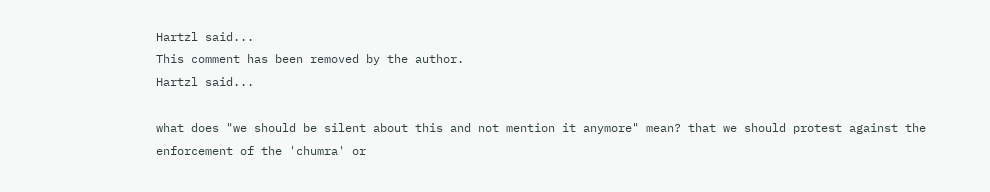Hartzl said...
This comment has been removed by the author.
Hartzl said...

what does "we should be silent about this and not mention it anymore" mean? that we should protest against the enforcement of the 'chumra' or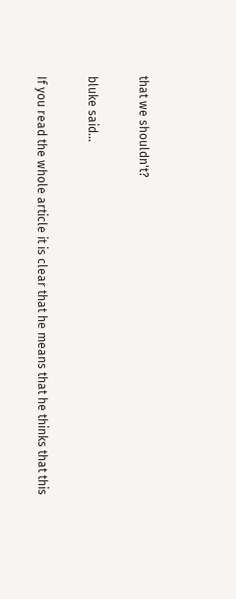that we shouldn't?

bluke said...

If you read the whole article it is clear that he means that he thinks that this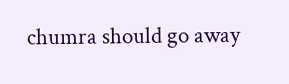chumra should go away